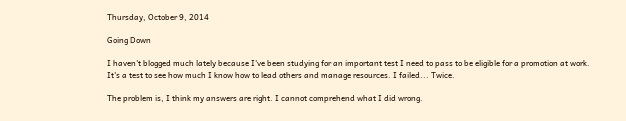Thursday, October 9, 2014

Going Down

I haven't blogged much lately because I've been studying for an important test I need to pass to be eligible for a promotion at work. It's a test to see how much I know how to lead others and manage resources. I failed... Twice.

The problem is, I think my answers are right. I cannot comprehend what I did wrong.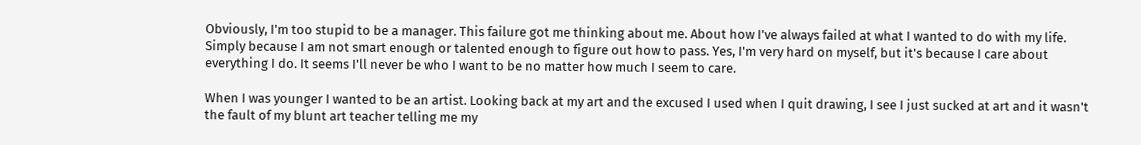Obviously, I'm too stupid to be a manager. This failure got me thinking about me. About how I've always failed at what I wanted to do with my life. Simply because I am not smart enough or talented enough to figure out how to pass. Yes, I'm very hard on myself, but it's because I care about everything I do. It seems I'll never be who I want to be no matter how much I seem to care.

When I was younger I wanted to be an artist. Looking back at my art and the excused I used when I quit drawing, I see I just sucked at art and it wasn't the fault of my blunt art teacher telling me my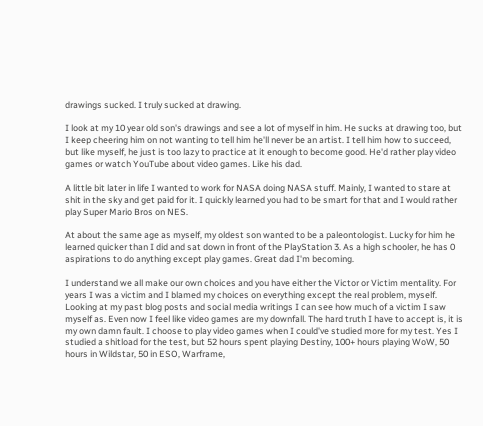drawings sucked. I truly sucked at drawing.

I look at my 10 year old son's drawings and see a lot of myself in him. He sucks at drawing too, but I keep cheering him on not wanting to tell him he'll never be an artist. I tell him how to succeed, but like myself, he just is too lazy to practice at it enough to become good. He'd rather play video games or watch YouTube about video games. Like his dad.

A little bit later in life I wanted to work for NASA doing NASA stuff. Mainly, I wanted to stare at shit in the sky and get paid for it. I quickly learned you had to be smart for that and I would rather play Super Mario Bros on NES.

At about the same age as myself, my oldest son wanted to be a paleontologist. Lucky for him he learned quicker than I did and sat down in front of the PlayStation 3. As a high schooler, he has 0 aspirations to do anything except play games. Great dad I'm becoming.

I understand we all make our own choices and you have either the Victor or Victim mentality. For years I was a victim and I blamed my choices on everything except the real problem, myself. Looking at my past blog posts and social media writings I can see how much of a victim I saw myself as. Even now I feel like video games are my downfall. The hard truth I have to accept is, it is my own damn fault. I choose to play video games when I could've studied more for my test. Yes I studied a shitload for the test, but 52 hours spent playing Destiny, 100+ hours playing WoW, 50 hours in Wildstar, 50 in ESO, Warframe,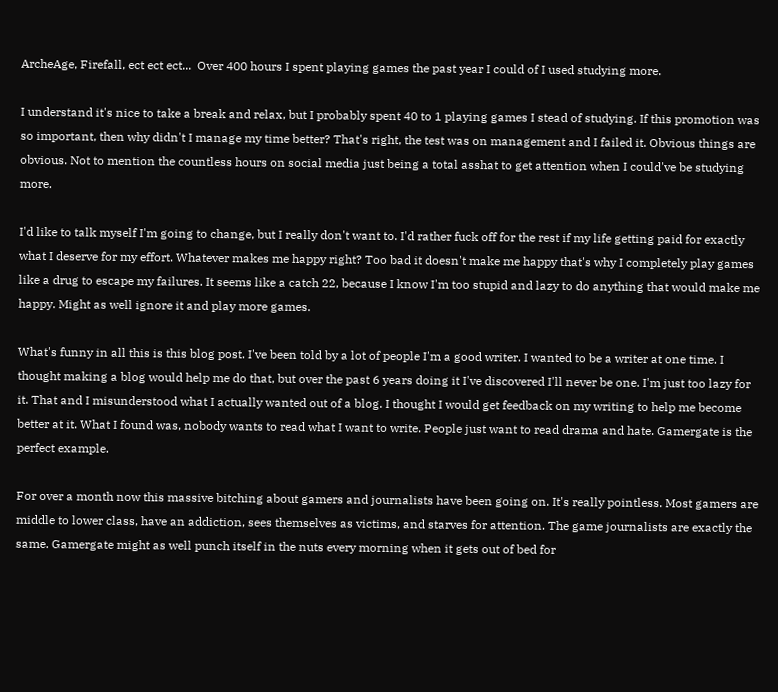ArcheAge, Firefall, ect ect ect...  Over 400 hours I spent playing games the past year I could of I used studying more.

I understand it's nice to take a break and relax, but I probably spent 40 to 1 playing games I stead of studying. If this promotion was so important, then why didn't I manage my time better? That's right, the test was on management and I failed it. Obvious things are obvious. Not to mention the countless hours on social media just being a total asshat to get attention when I could've be studying more.

I'd like to talk myself I'm going to change, but I really don't want to. I'd rather fuck off for the rest if my life getting paid for exactly what I deserve for my effort. Whatever makes me happy right? Too bad it doesn't make me happy that's why I completely play games like a drug to escape my failures. It seems like a catch 22, because I know I'm too stupid and lazy to do anything that would make me happy. Might as well ignore it and play more games.

What's funny in all this is this blog post. I've been told by a lot of people I'm a good writer. I wanted to be a writer at one time. I thought making a blog would help me do that, but over the past 6 years doing it I've discovered I'll never be one. I'm just too lazy for it. That and I misunderstood what I actually wanted out of a blog. I thought I would get feedback on my writing to help me become better at it. What I found was, nobody wants to read what I want to write. People just want to read drama and hate. Gamergate is the perfect example.

For over a month now this massive bitching about gamers and journalists have been going on. It's really pointless. Most gamers are middle to lower class, have an addiction, sees themselves as victims, and starves for attention. The game journalists are exactly the same. Gamergate might as well punch itself in the nuts every morning when it gets out of bed for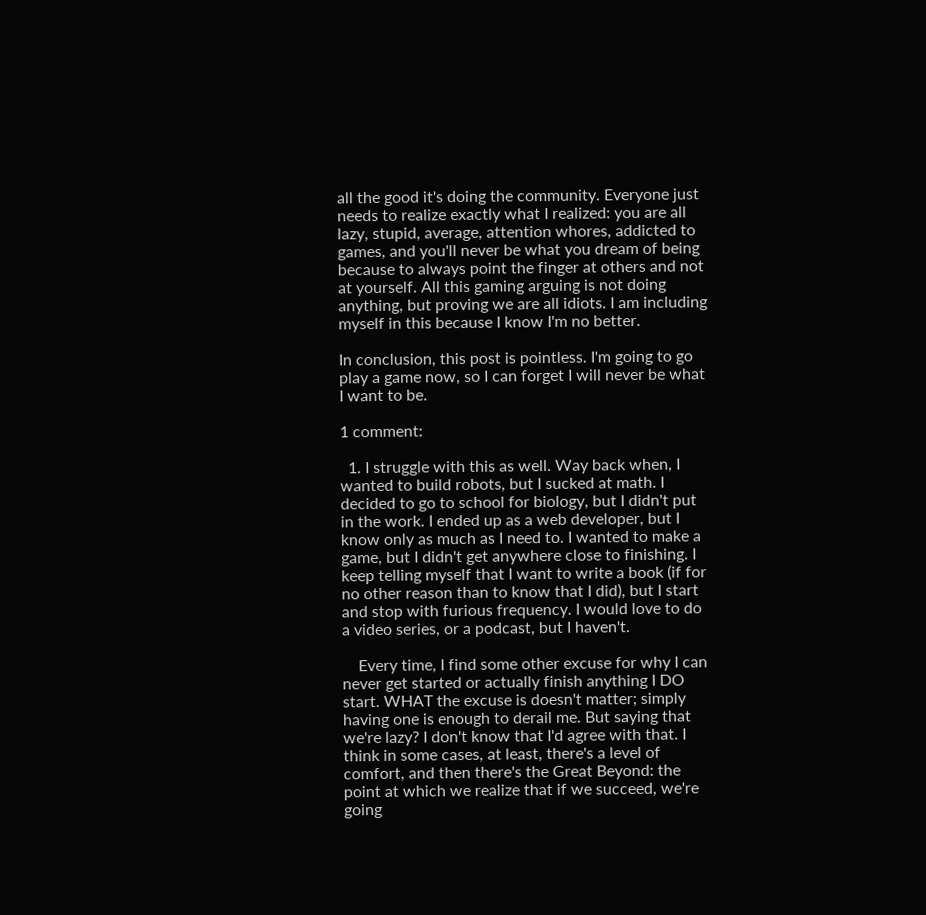all the good it's doing the community. Everyone just needs to realize exactly what I realized: you are all lazy, stupid, average, attention whores, addicted to games, and you'll never be what you dream of being because to always point the finger at others and not at yourself. All this gaming arguing is not doing anything, but proving we are all idiots. I am including myself in this because I know I'm no better.

In conclusion, this post is pointless. I'm going to go play a game now, so I can forget I will never be what I want to be.

1 comment:

  1. I struggle with this as well. Way back when, I wanted to build robots, but I sucked at math. I decided to go to school for biology, but I didn't put in the work. I ended up as a web developer, but I know only as much as I need to. I wanted to make a game, but I didn't get anywhere close to finishing. I keep telling myself that I want to write a book (if for no other reason than to know that I did), but I start and stop with furious frequency. I would love to do a video series, or a podcast, but I haven't.

    Every time, I find some other excuse for why I can never get started or actually finish anything I DO start. WHAT the excuse is doesn't matter; simply having one is enough to derail me. But saying that we're lazy? I don't know that I'd agree with that. I think in some cases, at least, there's a level of comfort, and then there's the Great Beyond: the point at which we realize that if we succeed, we're going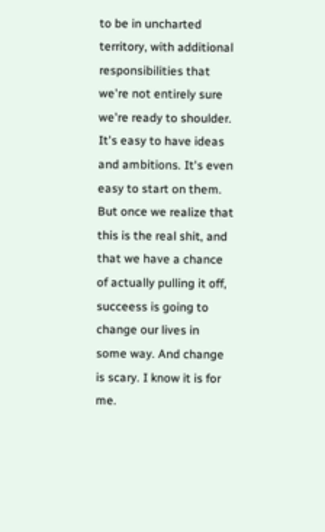to be in uncharted territory, with additional responsibilities that we're not entirely sure we're ready to shoulder. It's easy to have ideas and ambitions. It's even easy to start on them. But once we realize that this is the real shit, and that we have a chance of actually pulling it off, succeess is going to change our lives in some way. And change is scary. I know it is for me.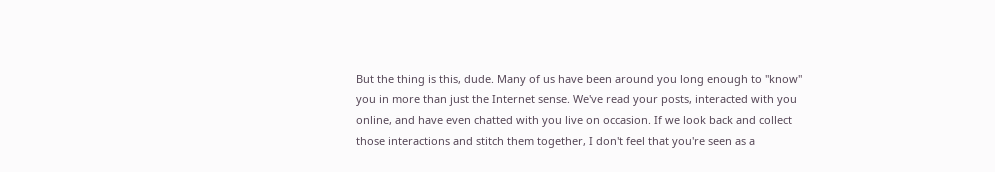But the thing is this, dude. Many of us have been around you long enough to "know" you in more than just the Internet sense. We've read your posts, interacted with you online, and have even chatted with you live on occasion. If we look back and collect those interactions and stitch them together, I don't feel that you're seen as a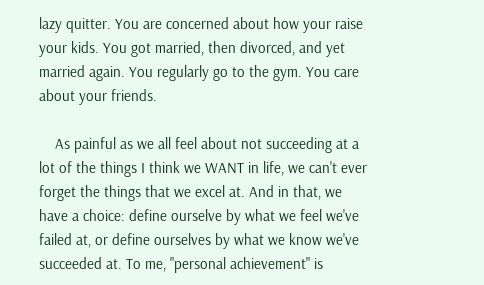lazy quitter. You are concerned about how your raise your kids. You got married, then divorced, and yet married again. You regularly go to the gym. You care about your friends.

    As painful as we all feel about not succeeding at a lot of the things I think we WANT in life, we can't ever forget the things that we excel at. And in that, we have a choice: define ourselve by what we feel we've failed at, or define ourselves by what we know we've succeeded at. To me, "personal achievement" is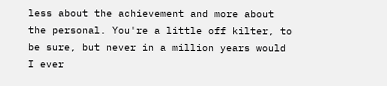less about the achievement and more about the personal. You're a little off kilter, to be sure, but never in a million years would I ever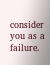consider you as a failure.